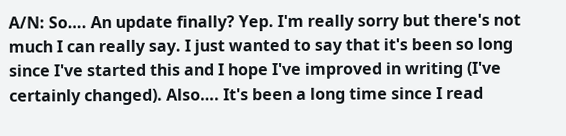A/N: So…. An update finally? Yep. I'm really sorry but there's not much I can really say. I just wanted to say that it's been so long since I've started this and I hope I've improved in writing (I've certainly changed). Also…. It's been a long time since I read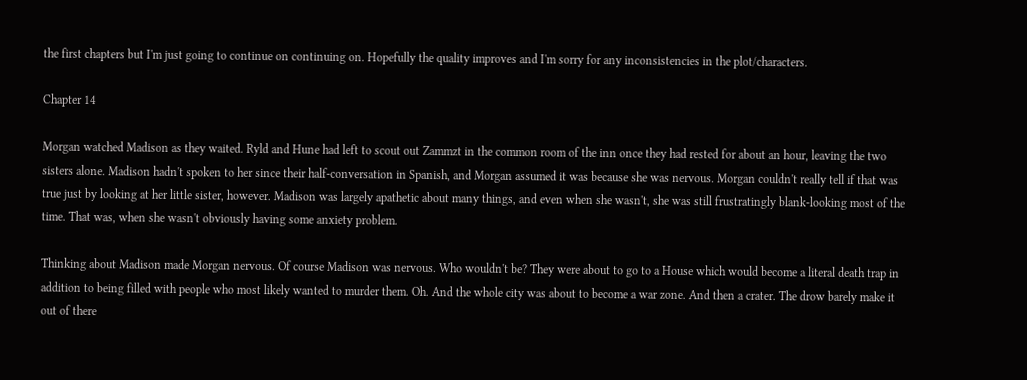the first chapters but I'm just going to continue on continuing on. Hopefully the quality improves and I'm sorry for any inconsistencies in the plot/characters.

Chapter 14

Morgan watched Madison as they waited. Ryld and Hune had left to scout out Zammzt in the common room of the inn once they had rested for about an hour, leaving the two sisters alone. Madison hadn't spoken to her since their half-conversation in Spanish, and Morgan assumed it was because she was nervous. Morgan couldn't really tell if that was true just by looking at her little sister, however. Madison was largely apathetic about many things, and even when she wasn't, she was still frustratingly blank-looking most of the time. That was, when she wasn't obviously having some anxiety problem.

Thinking about Madison made Morgan nervous. Of course Madison was nervous. Who wouldn't be? They were about to go to a House which would become a literal death trap in addition to being filled with people who most likely wanted to murder them. Oh. And the whole city was about to become a war zone. And then a crater. The drow barely make it out of there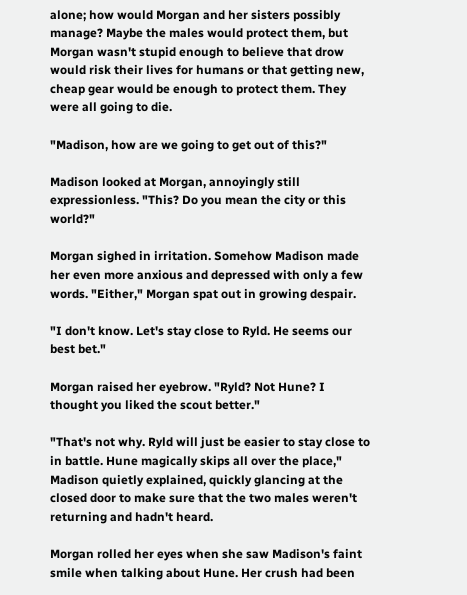alone; how would Morgan and her sisters possibly manage? Maybe the males would protect them, but Morgan wasn't stupid enough to believe that drow would risk their lives for humans or that getting new, cheap gear would be enough to protect them. They were all going to die.

"Madison, how are we going to get out of this?"

Madison looked at Morgan, annoyingly still expressionless. "This? Do you mean the city or this world?"

Morgan sighed in irritation. Somehow Madison made her even more anxious and depressed with only a few words. "Either," Morgan spat out in growing despair.

"I don't know. Let's stay close to Ryld. He seems our best bet."

Morgan raised her eyebrow. "Ryld? Not Hune? I thought you liked the scout better."

"That's not why. Ryld will just be easier to stay close to in battle. Hune magically skips all over the place," Madison quietly explained, quickly glancing at the closed door to make sure that the two males weren't returning and hadn't heard.

Morgan rolled her eyes when she saw Madison's faint smile when talking about Hune. Her crush had been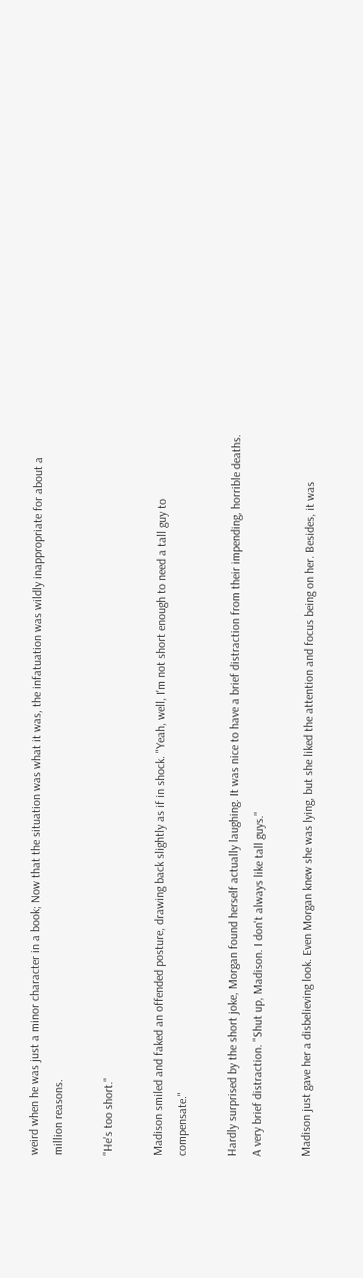weird when he was just a minor character in a book; Now that the situation was what it was, the infatuation was wildly inappropriate for about a million reasons.

"He's too short."

Madison smiled and faked an offended posture, drawing back slightly as if in shock. "Yeah, well, I'm not short enough to need a tall guy to compensate."

Hardly surprised by the short joke, Morgan found herself actually laughing. It was nice to have a brief distraction from their impending, horrible deaths. A very brief distraction. "Shut up, Madison. I don't always like tall guys."

Madison just gave her a disbelieving look. Even Morgan knew she was lying, but she liked the attention and focus being on her. Besides, it was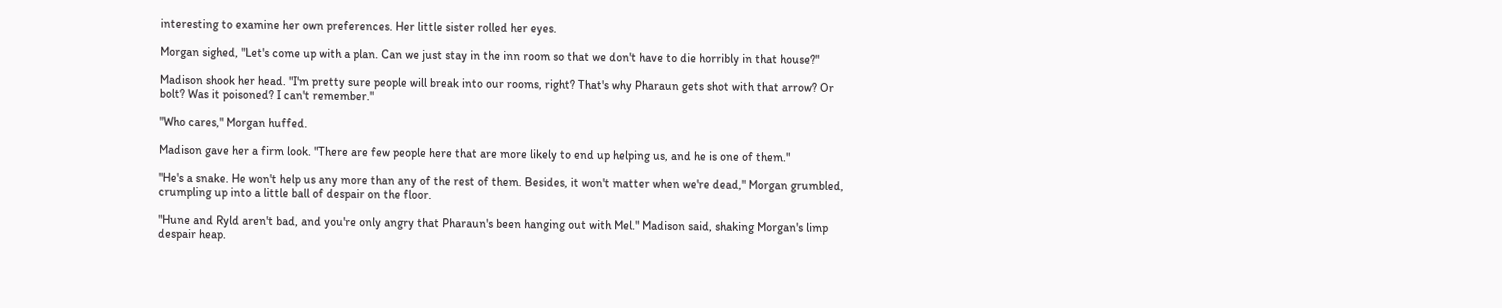interesting to examine her own preferences. Her little sister rolled her eyes.

Morgan sighed, "Let's come up with a plan. Can we just stay in the inn room so that we don't have to die horribly in that house?"

Madison shook her head. "I'm pretty sure people will break into our rooms, right? That's why Pharaun gets shot with that arrow? Or bolt? Was it poisoned? I can't remember."

"Who cares," Morgan huffed.

Madison gave her a firm look. "There are few people here that are more likely to end up helping us, and he is one of them."

"He's a snake. He won't help us any more than any of the rest of them. Besides, it won't matter when we're dead," Morgan grumbled, crumpling up into a little ball of despair on the floor.

"Hune and Ryld aren't bad, and you're only angry that Pharaun's been hanging out with Mel." Madison said, shaking Morgan's limp despair heap.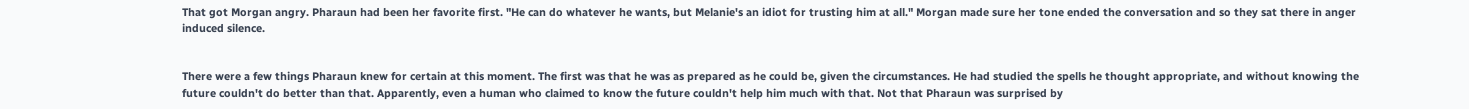That got Morgan angry. Pharaun had been her favorite first. "He can do whatever he wants, but Melanie's an idiot for trusting him at all." Morgan made sure her tone ended the conversation and so they sat there in anger induced silence.


There were a few things Pharaun knew for certain at this moment. The first was that he was as prepared as he could be, given the circumstances. He had studied the spells he thought appropriate, and without knowing the future couldn't do better than that. Apparently, even a human who claimed to know the future couldn't help him much with that. Not that Pharaun was surprised by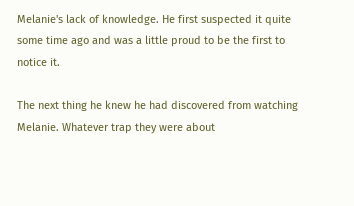Melanie's lack of knowledge. He first suspected it quite some time ago and was a little proud to be the first to notice it.

The next thing he knew he had discovered from watching Melanie. Whatever trap they were about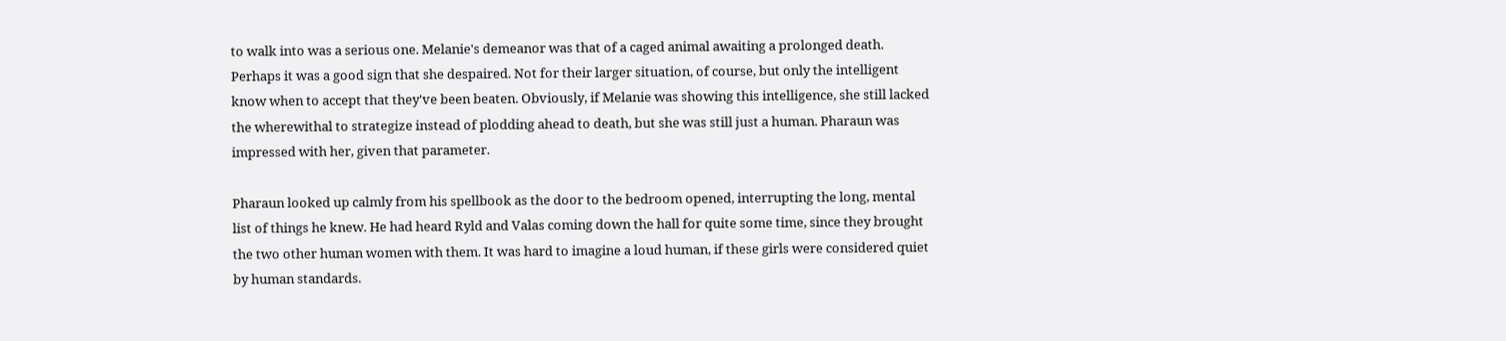to walk into was a serious one. Melanie's demeanor was that of a caged animal awaiting a prolonged death. Perhaps it was a good sign that she despaired. Not for their larger situation, of course, but only the intelligent know when to accept that they've been beaten. Obviously, if Melanie was showing this intelligence, she still lacked the wherewithal to strategize instead of plodding ahead to death, but she was still just a human. Pharaun was impressed with her, given that parameter.

Pharaun looked up calmly from his spellbook as the door to the bedroom opened, interrupting the long, mental list of things he knew. He had heard Ryld and Valas coming down the hall for quite some time, since they brought the two other human women with them. It was hard to imagine a loud human, if these girls were considered quiet by human standards.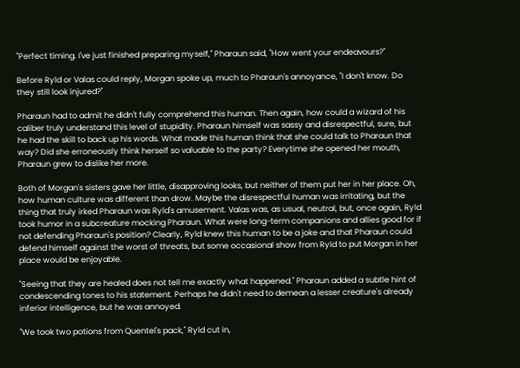"Perfect timing. I've just finished preparing myself," Pharaun said, "How went your endeavours?"

Before Ryld or Valas could reply, Morgan spoke up, much to Pharaun's annoyance, "I don't know. Do they still look injured?"

Pharaun had to admit he didn't fully comprehend this human. Then again, how could a wizard of his caliber truly understand this level of stupidity. Pharaun himself was sassy and disrespectful, sure, but he had the skill to back up his words. What made this human think that she could talk to Pharaun that way? Did she erroneously think herself so valuable to the party? Everytime she opened her mouth, Pharaun grew to dislike her more.

Both of Morgan's sisters gave her little, disapproving looks, but neither of them put her in her place. Oh, how human culture was different than drow. Maybe the disrespectful human was irritating, but the thing that truly irked Pharaun was Ryld's amusement. Valas was, as usual, neutral, but, once again, Ryld took humor in a subcreature mocking Pharaun. What were long-term companions and allies good for if not defending Pharaun's position? Clearly, Ryld knew this human to be a joke and that Pharaun could defend himself against the worst of threats, but some occasional show from Ryld to put Morgan in her place would be enjoyable.

"Seeing that they are healed does not tell me exactly what happened." Pharaun added a subtle hint of condescending tones to his statement. Perhaps he didn't need to demean a lesser creature's already inferior intelligence, but he was annoyed.

"We took two potions from Quentel's pack," Ryld cut in,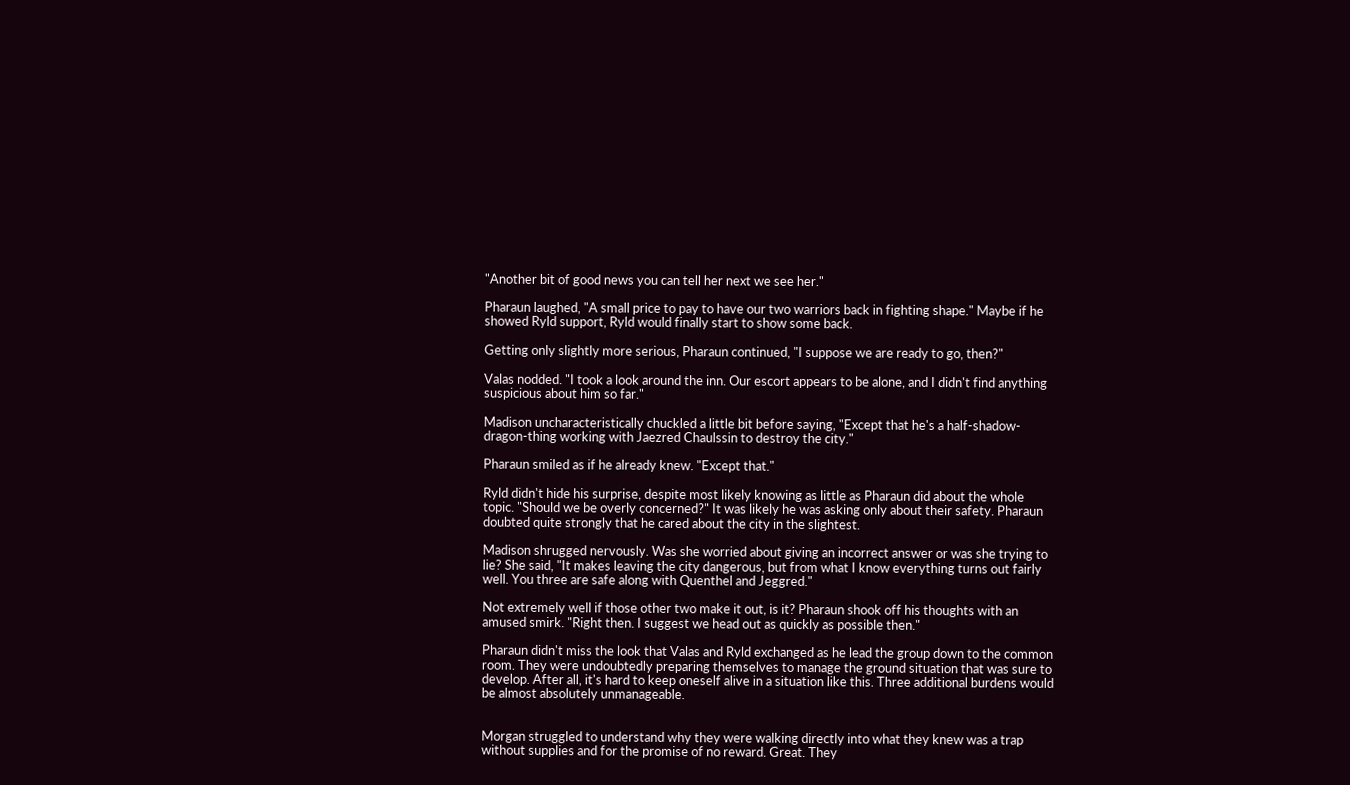"Another bit of good news you can tell her next we see her."

Pharaun laughed, "A small price to pay to have our two warriors back in fighting shape." Maybe if he showed Ryld support, Ryld would finally start to show some back.

Getting only slightly more serious, Pharaun continued, "I suppose we are ready to go, then?"

Valas nodded. "I took a look around the inn. Our escort appears to be alone, and I didn't find anything suspicious about him so far."

Madison uncharacteristically chuckled a little bit before saying, "Except that he's a half-shadow-dragon-thing working with Jaezred Chaulssin to destroy the city."

Pharaun smiled as if he already knew. "Except that."

Ryld didn't hide his surprise, despite most likely knowing as little as Pharaun did about the whole topic. "Should we be overly concerned?" It was likely he was asking only about their safety. Pharaun doubted quite strongly that he cared about the city in the slightest.

Madison shrugged nervously. Was she worried about giving an incorrect answer or was she trying to lie? She said, "It makes leaving the city dangerous, but from what I know everything turns out fairly well. You three are safe along with Quenthel and Jeggred."

Not extremely well if those other two make it out, is it? Pharaun shook off his thoughts with an amused smirk. "Right then. I suggest we head out as quickly as possible then."

Pharaun didn't miss the look that Valas and Ryld exchanged as he lead the group down to the common room. They were undoubtedly preparing themselves to manage the ground situation that was sure to develop. After all, it's hard to keep oneself alive in a situation like this. Three additional burdens would be almost absolutely unmanageable.


Morgan struggled to understand why they were walking directly into what they knew was a trap without supplies and for the promise of no reward. Great. They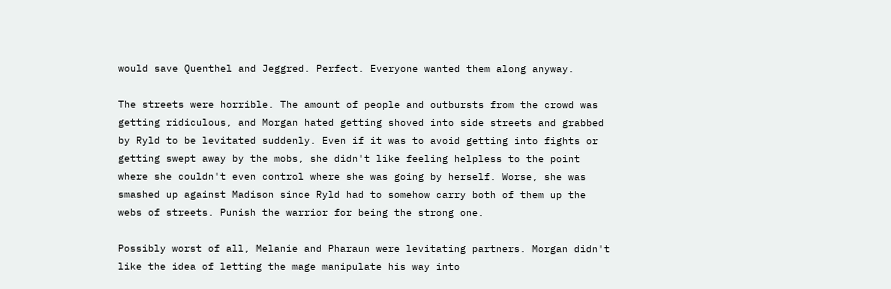would save Quenthel and Jeggred. Perfect. Everyone wanted them along anyway.

The streets were horrible. The amount of people and outbursts from the crowd was getting ridiculous, and Morgan hated getting shoved into side streets and grabbed by Ryld to be levitated suddenly. Even if it was to avoid getting into fights or getting swept away by the mobs, she didn't like feeling helpless to the point where she couldn't even control where she was going by herself. Worse, she was smashed up against Madison since Ryld had to somehow carry both of them up the webs of streets. Punish the warrior for being the strong one.

Possibly worst of all, Melanie and Pharaun were levitating partners. Morgan didn't like the idea of letting the mage manipulate his way into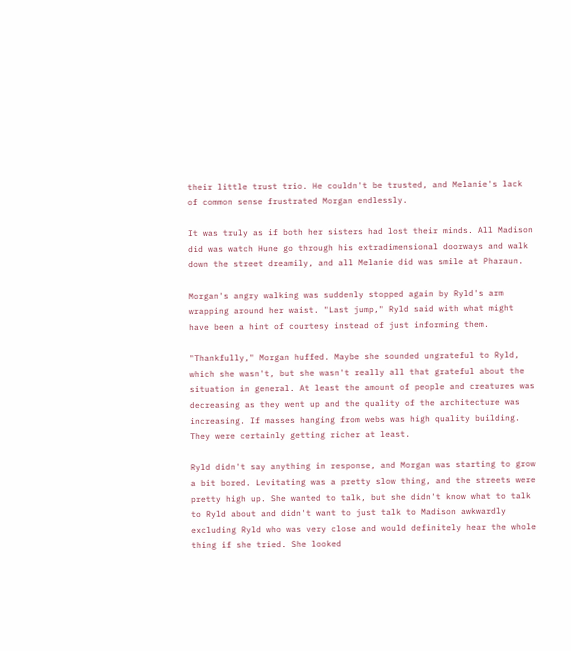their little trust trio. He couldn't be trusted, and Melanie's lack of common sense frustrated Morgan endlessly.

It was truly as if both her sisters had lost their minds. All Madison did was watch Hune go through his extradimensional doorways and walk down the street dreamily, and all Melanie did was smile at Pharaun.

Morgan's angry walking was suddenly stopped again by Ryld's arm wrapping around her waist. "Last jump," Ryld said with what might have been a hint of courtesy instead of just informing them.

"Thankfully," Morgan huffed. Maybe she sounded ungrateful to Ryld, which she wasn't, but she wasn't really all that grateful about the situation in general. At least the amount of people and creatures was decreasing as they went up and the quality of the architecture was increasing. If masses hanging from webs was high quality building. They were certainly getting richer at least.

Ryld didn't say anything in response, and Morgan was starting to grow a bit bored. Levitating was a pretty slow thing, and the streets were pretty high up. She wanted to talk, but she didn't know what to talk to Ryld about and didn't want to just talk to Madison awkwardly excluding Ryld who was very close and would definitely hear the whole thing if she tried. She looked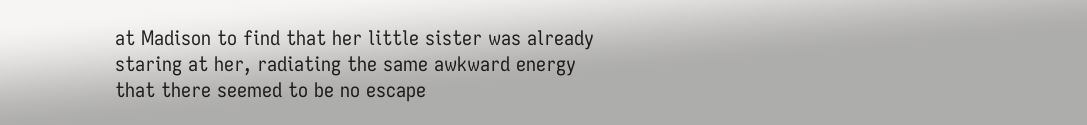at Madison to find that her little sister was already staring at her, radiating the same awkward energy that there seemed to be no escape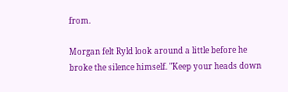from.

Morgan felt Ryld look around a little before he broke the silence himself. "Keep your heads down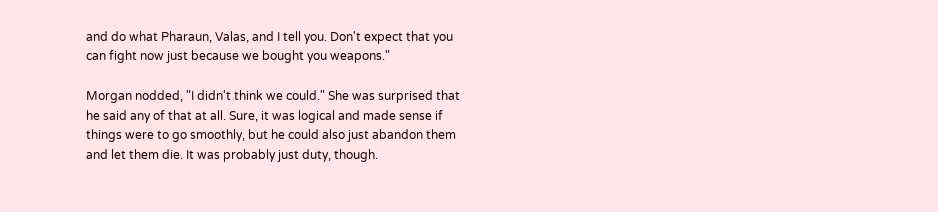and do what Pharaun, Valas, and I tell you. Don't expect that you can fight now just because we bought you weapons."

Morgan nodded, "I didn't think we could." She was surprised that he said any of that at all. Sure, it was logical and made sense if things were to go smoothly, but he could also just abandon them and let them die. It was probably just duty, though.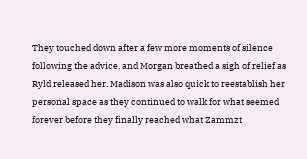They touched down after a few more moments of silence following the advice, and Morgan breathed a sigh of relief as Ryld released her. Madison was also quick to reestablish her personal space as they continued to walk for what seemed forever before they finally reached what Zammzt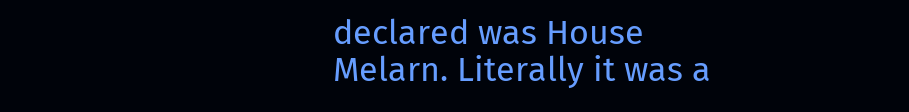declared was House Melarn. Literally it was a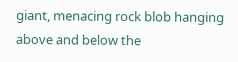giant, menacing rock blob hanging above and below the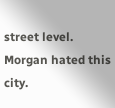street level. Morgan hated this city.